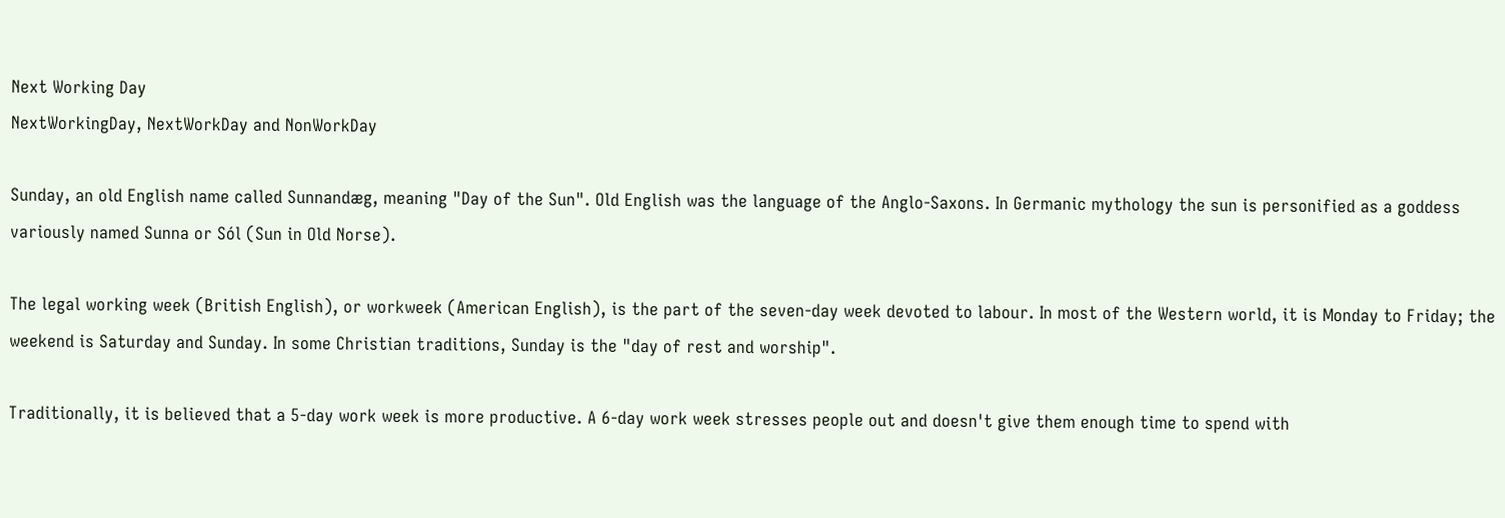Next Working Day
NextWorkingDay, NextWorkDay and NonWorkDay

Sunday, an old English name called Sunnandæg, meaning "Day of the Sun". Old English was the language of the Anglo-Saxons. In Germanic mythology the sun is personified as a goddess variously named Sunna or Sól (Sun in Old Norse).

The legal working week (British English), or workweek (American English), is the part of the seven-day week devoted to labour. In most of the Western world, it is Monday to Friday; the weekend is Saturday and Sunday. In some Christian traditions, Sunday is the "day of rest and worship".

Traditionally, it is believed that a 5-day work week is more productive. A 6-day work week stresses people out and doesn't give them enough time to spend with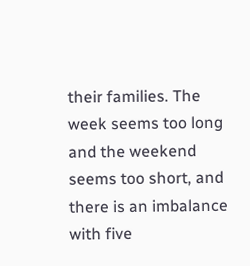their families. The week seems too long and the weekend seems too short, and there is an imbalance with five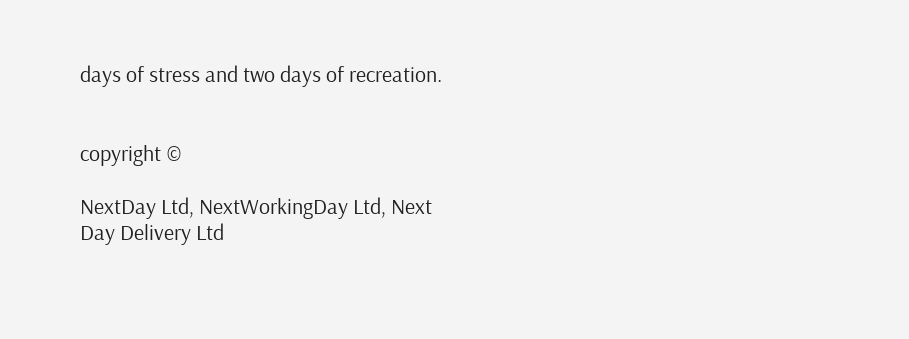days of stress and two days of recreation.


copyright ©

NextDay Ltd, NextWorkingDay Ltd, Next Day Delivery Ltd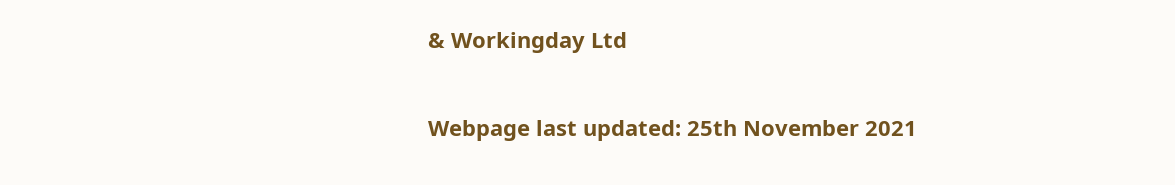& Workingday Ltd

Webpage last updated: 25th November 2021